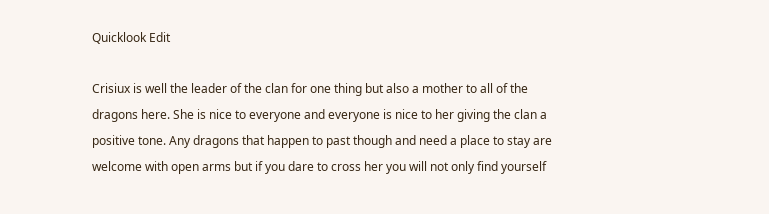Quicklook Edit

Crisiux is well the leader of the clan for one thing but also a mother to all of the dragons here. She is nice to everyone and everyone is nice to her giving the clan a positive tone. Any dragons that happen to past though and need a place to stay are welcome with open arms but if you dare to cross her you will not only find yourself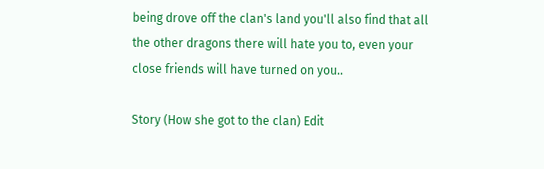being drove off the clan's land you'll also find that all the other dragons there will hate you to, even your close friends will have turned on you..

Story (How she got to the clan) Edit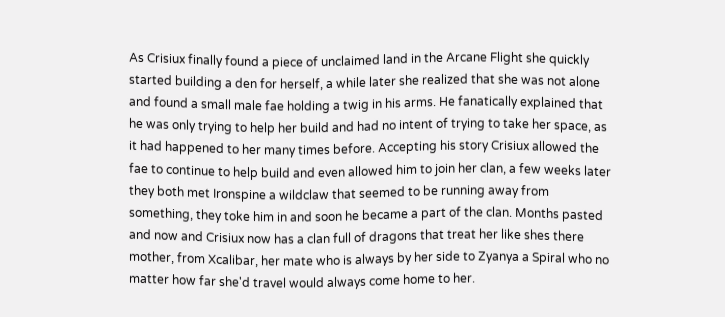As Crisiux finally found a piece of unclaimed land in the Arcane Flight she quickly started building a den for herself, a while later she realized that she was not alone and found a small male fae holding a twig in his arms. He fanatically explained that he was only trying to help her build and had no intent of trying to take her space, as it had happened to her many times before. Accepting his story Crisiux allowed the fae to continue to help build and even allowed him to join her clan, a few weeks later they both met Ironspine a wildclaw that seemed to be running away from something, they toke him in and soon he became a part of the clan. Months pasted and now and Crisiux now has a clan full of dragons that treat her like shes there mother, from Xcalibar, her mate who is always by her side to Zyanya a Spiral who no matter how far she'd travel would always come home to her.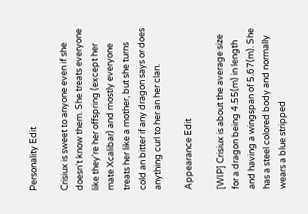Personality Edit

Crisiux is sweet to anyone even if she doesn't know them. She treats everyone like they're her offspring (except her mate Xcalibar) and mostly everyone treats her like a mother, but she turns cold an bitter if any dragon says or does anything curl to her an her clan.

Appearance Edit

[WIP] Crisiux is about the average size for a dragon being 4.55(m) in length and having a wingspan of 5.67(m). She has a steel colored body and normally wears a blue stripped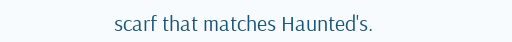scarf that matches Haunted's.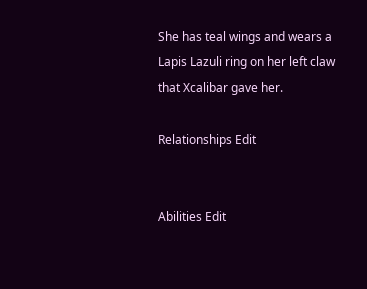She has teal wings and wears a Lapis Lazuli ring on her left claw that Xcalibar gave her.

Relationships Edit


Abilities Edit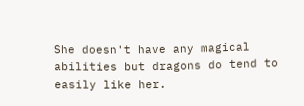She doesn't have any magical abilities but dragons do tend to easily like her.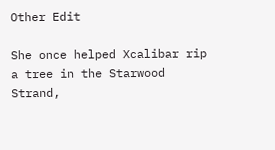Other Edit

She once helped Xcalibar rip a tree in the Starwood Strand,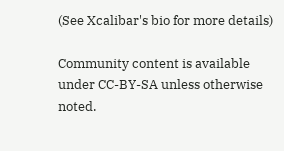(See Xcalibar's bio for more details)

Community content is available under CC-BY-SA unless otherwise noted.